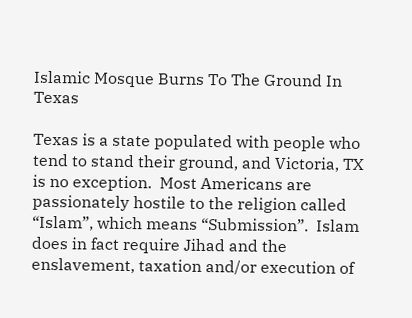Islamic Mosque Burns To The Ground In Texas

Texas is a state populated with people who tend to stand their ground, and Victoria, TX is no exception.  Most Americans are passionately hostile to the religion called “Islam”, which means “Submission”.  Islam does in fact require Jihad and the enslavement, taxation and/or execution of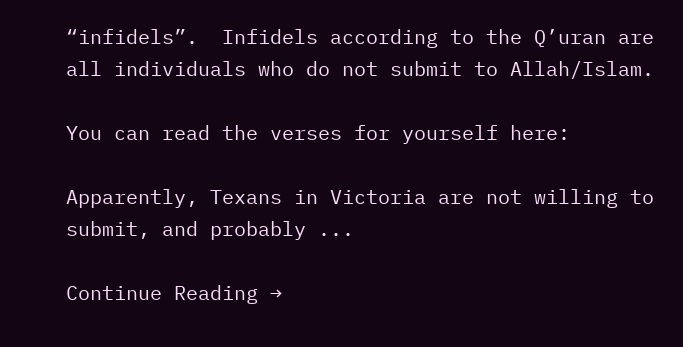“infidels”.  Infidels according to the Q’uran are all individuals who do not submit to Allah/Islam.

You can read the verses for yourself here:

Apparently, Texans in Victoria are not willing to submit, and probably ...

Continue Reading →